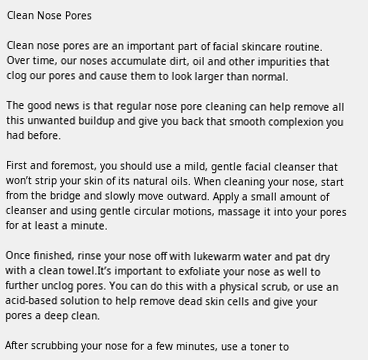Clean Nose Pores

Clean nose pores are an important part of facial skincare routine. Over time, our noses accumulate dirt, oil and other impurities that clog our pores and cause them to look larger than normal.

The good news is that regular nose pore cleaning can help remove all this unwanted buildup and give you back that smooth complexion you had before.

First and foremost, you should use a mild, gentle facial cleanser that won’t strip your skin of its natural oils. When cleaning your nose, start from the bridge and slowly move outward. Apply a small amount of cleanser and using gentle circular motions, massage it into your pores for at least a minute.

Once finished, rinse your nose off with lukewarm water and pat dry with a clean towel.It’s important to exfoliate your nose as well to further unclog pores. You can do this with a physical scrub, or use an acid-based solution to help remove dead skin cells and give your pores a deep clean.

After scrubbing your nose for a few minutes, use a toner to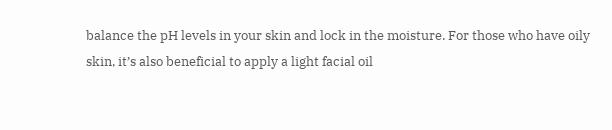balance the pH levels in your skin and lock in the moisture. For those who have oily skin, it’s also beneficial to apply a light facial oil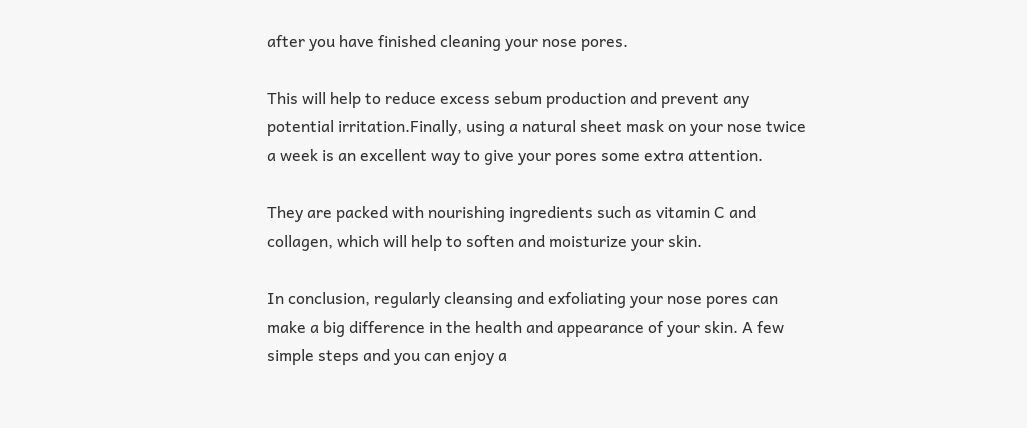after you have finished cleaning your nose pores.

This will help to reduce excess sebum production and prevent any potential irritation.Finally, using a natural sheet mask on your nose twice a week is an excellent way to give your pores some extra attention.

They are packed with nourishing ingredients such as vitamin C and collagen, which will help to soften and moisturize your skin.

In conclusion, regularly cleansing and exfoliating your nose pores can make a big difference in the health and appearance of your skin. A few simple steps and you can enjoy a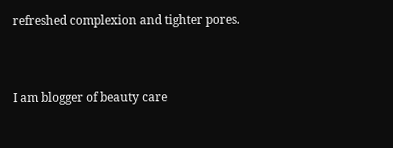refreshed complexion and tighter pores.


I am blogger of beauty care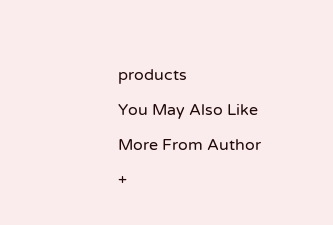products

You May Also Like

More From Author

+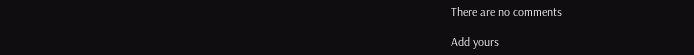There are no comments

Add yours